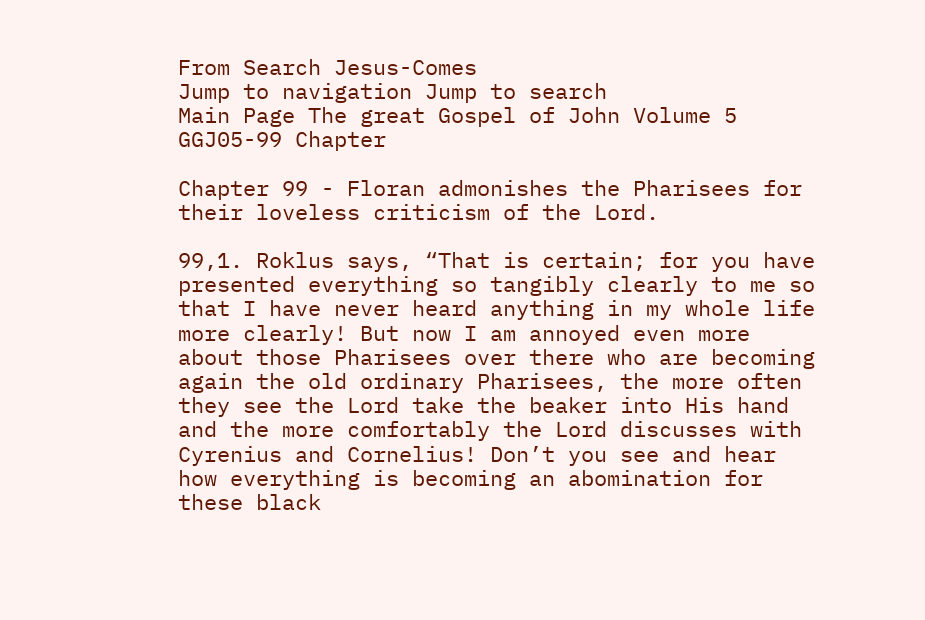From Search Jesus-Comes
Jump to navigation Jump to search
Main Page The great Gospel of John Volume 5 GGJ05-99 Chapter

Chapter 99 - Floran admonishes the Pharisees for their loveless criticism of the Lord.

99,1. Roklus says, “That is certain; for you have presented everything so tangibly clearly to me so that I have never heard anything in my whole life more clearly! But now I am annoyed even more about those Pharisees over there who are becoming again the old ordinary Pharisees, the more often they see the Lord take the beaker into His hand and the more comfortably the Lord discusses with Cyrenius and Cornelius! Don’t you see and hear how everything is becoming an abomination for these black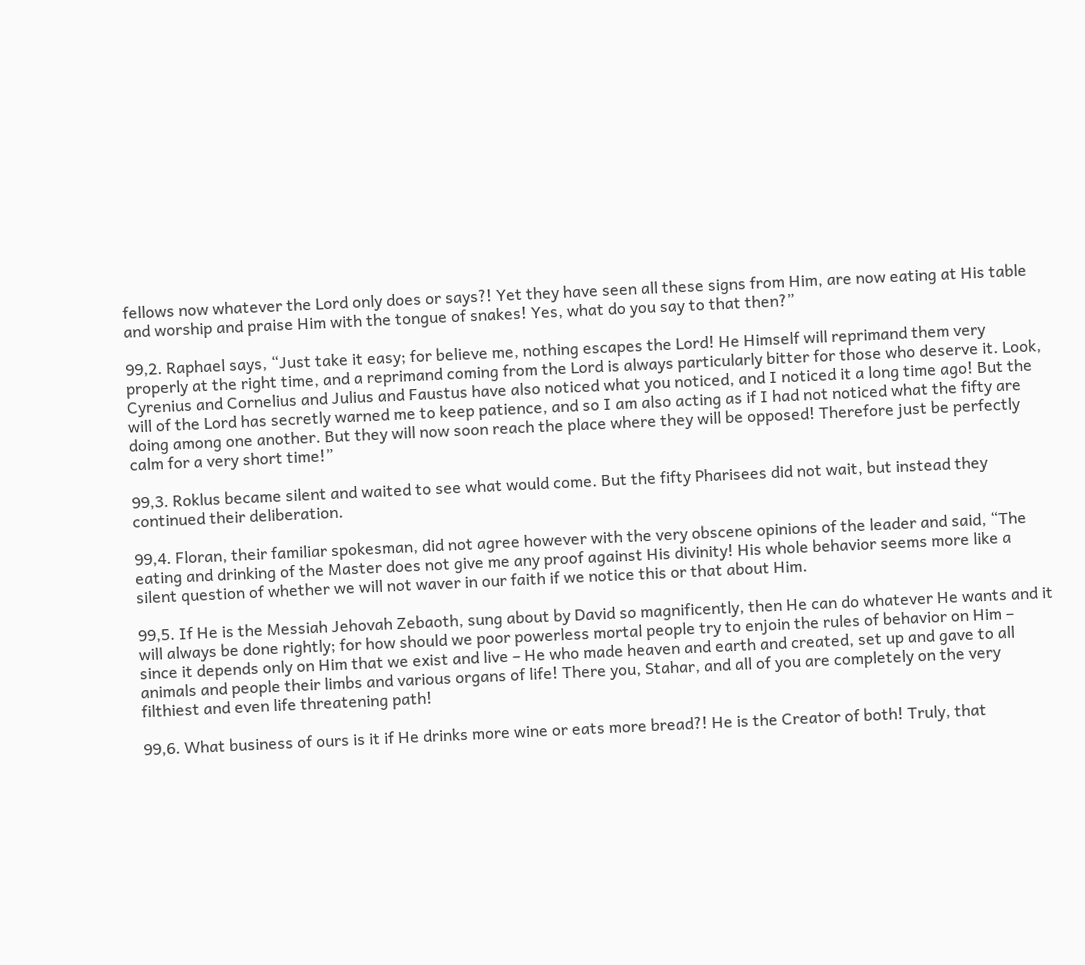fellows now whatever the Lord only does or says?! Yet they have seen all these signs from Him, are now eating at His table and worship and praise Him with the tongue of snakes! Yes, what do you say to that then?”

99,2. Raphael says, “Just take it easy; for believe me, nothing escapes the Lord! He Himself will reprimand them very properly at the right time, and a reprimand coming from the Lord is always particularly bitter for those who deserve it. Look, Cyrenius and Cornelius and Julius and Faustus have also noticed what you noticed, and I noticed it a long time ago! But the will of the Lord has secretly warned me to keep patience, and so I am also acting as if I had not noticed what the fifty are doing among one another. But they will now soon reach the place where they will be opposed! Therefore just be perfectly calm for a very short time!”

99,3. Roklus became silent and waited to see what would come. But the fifty Pharisees did not wait, but instead they continued their deliberation.

99,4. Floran, their familiar spokesman, did not agree however with the very obscene opinions of the leader and said, “The eating and drinking of the Master does not give me any proof against His divinity! His whole behavior seems more like a silent question of whether we will not waver in our faith if we notice this or that about Him.

99,5. If He is the Messiah Jehovah Zebaoth, sung about by David so magnificently, then He can do whatever He wants and it will always be done rightly; for how should we poor powerless mortal people try to enjoin the rules of behavior on Him – since it depends only on Him that we exist and live – He who made heaven and earth and created, set up and gave to all animals and people their limbs and various organs of life! There you, Stahar, and all of you are completely on the very filthiest and even life threatening path!

99,6. What business of ours is it if He drinks more wine or eats more bread?! He is the Creator of both! Truly, that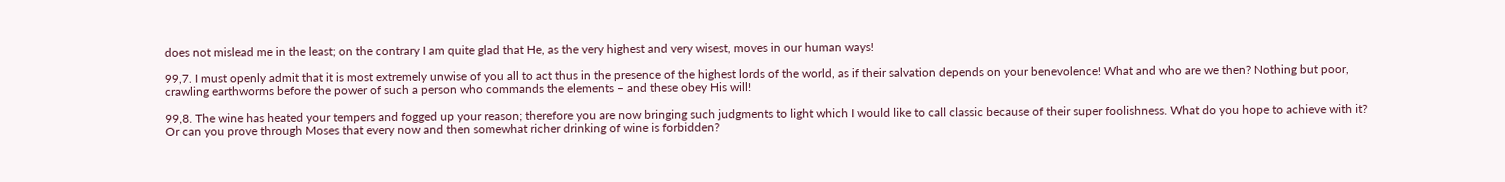does not mislead me in the least; on the contrary I am quite glad that He, as the very highest and very wisest, moves in our human ways!

99,7. I must openly admit that it is most extremely unwise of you all to act thus in the presence of the highest lords of the world, as if their salvation depends on your benevolence! What and who are we then? Nothing but poor, crawling earthworms before the power of such a person who commands the elements – and these obey His will!

99,8. The wine has heated your tempers and fogged up your reason; therefore you are now bringing such judgments to light which I would like to call classic because of their super foolishness. What do you hope to achieve with it? Or can you prove through Moses that every now and then somewhat richer drinking of wine is forbidden?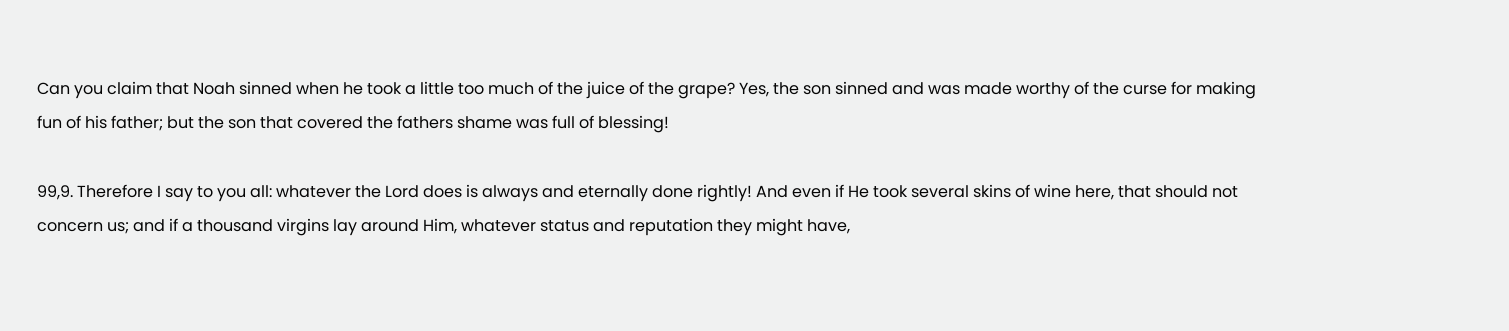Can you claim that Noah sinned when he took a little too much of the juice of the grape? Yes, the son sinned and was made worthy of the curse for making fun of his father; but the son that covered the fathers shame was full of blessing!

99,9. Therefore I say to you all: whatever the Lord does is always and eternally done rightly! And even if He took several skins of wine here, that should not concern us; and if a thousand virgins lay around Him, whatever status and reputation they might have,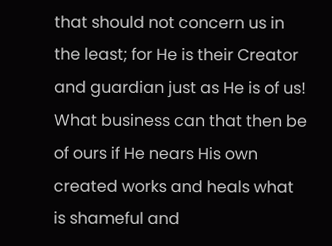that should not concern us in the least; for He is their Creator and guardian just as He is of us! What business can that then be of ours if He nears His own created works and heals what is shameful and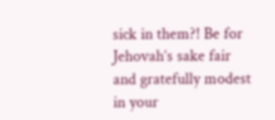sick in them?! Be for Jehovah’s sake fair and gratefully modest in your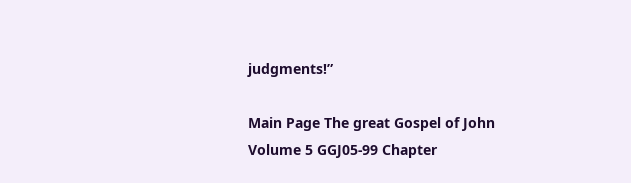judgments!”

Main Page The great Gospel of John Volume 5 GGJ05-99 Chapter